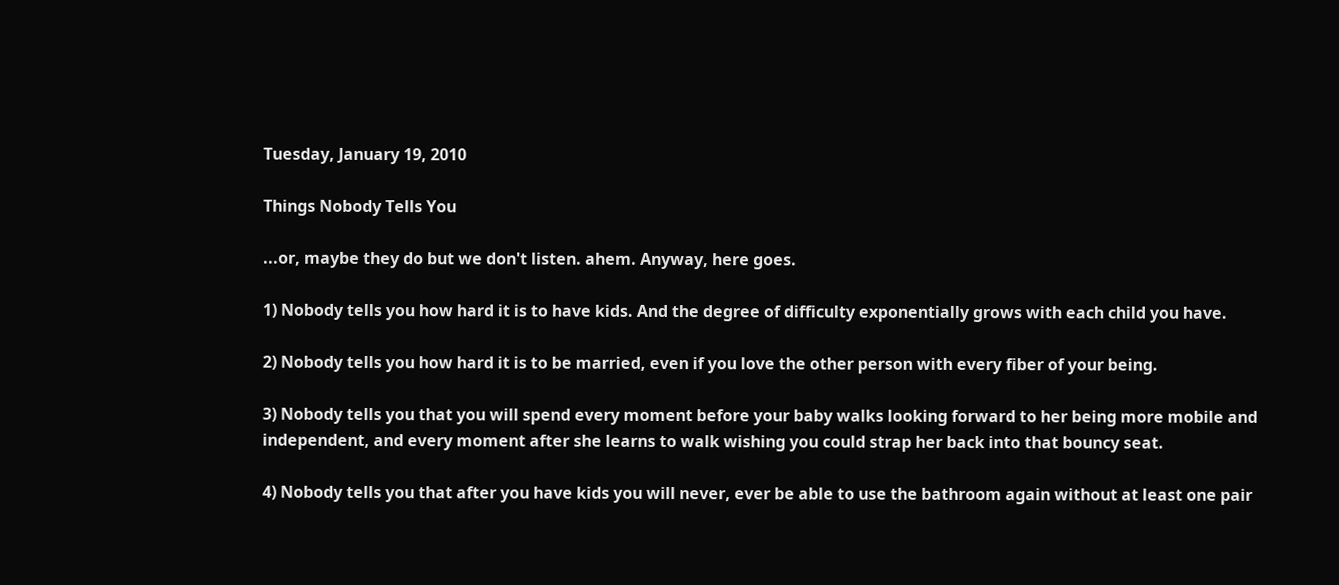Tuesday, January 19, 2010

Things Nobody Tells You

...or, maybe they do but we don't listen. ahem. Anyway, here goes.

1) Nobody tells you how hard it is to have kids. And the degree of difficulty exponentially grows with each child you have.

2) Nobody tells you how hard it is to be married, even if you love the other person with every fiber of your being.

3) Nobody tells you that you will spend every moment before your baby walks looking forward to her being more mobile and independent, and every moment after she learns to walk wishing you could strap her back into that bouncy seat.

4) Nobody tells you that after you have kids you will never, ever be able to use the bathroom again without at least one pair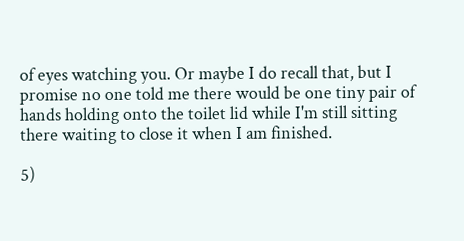of eyes watching you. Or maybe I do recall that, but I promise no one told me there would be one tiny pair of hands holding onto the toilet lid while I'm still sitting there waiting to close it when I am finished.

5)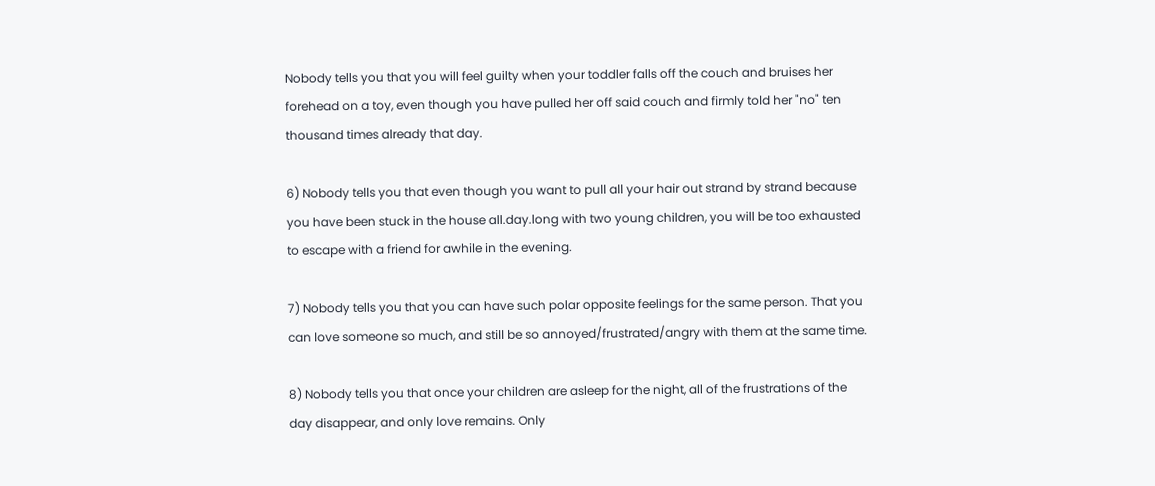Nobody tells you that you will feel guilty when your toddler falls off the couch and bruises her forehead on a toy, even though you have pulled her off said couch and firmly told her "no" ten thousand times already that day.

6) Nobody tells you that even though you want to pull all your hair out strand by strand because you have been stuck in the house all.day.long with two young children, you will be too exhausted to escape with a friend for awhile in the evening.

7) Nobody tells you that you can have such polar opposite feelings for the same person. That you can love someone so much, and still be so annoyed/frustrated/angry with them at the same time.

8) Nobody tells you that once your children are asleep for the night, all of the frustrations of the day disappear, and only love remains. Only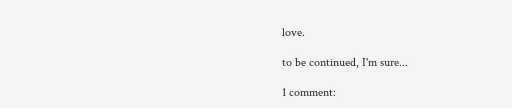love.

to be continued, I'm sure...

1 comment: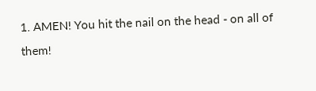1. AMEN! You hit the nail on the head - on all of them!